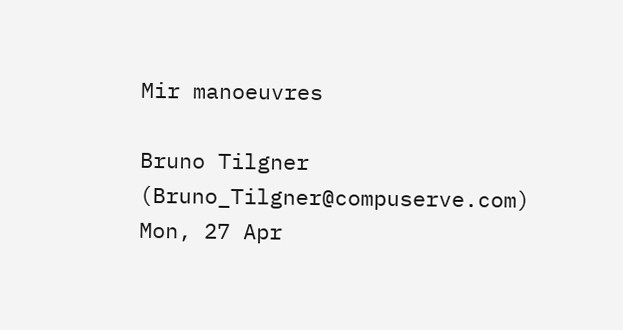Mir manoeuvres

Bruno Tilgner (Bruno_Tilgner@compuserve.com)
Mon, 27 Apr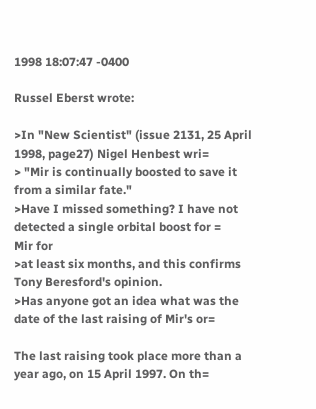1998 18:07:47 -0400

Russel Eberst wrote:

>In "New Scientist" (issue 2131, 25 April 1998, page27) Nigel Henbest wri=
> "Mir is continually boosted to save it from a similar fate."
>Have I missed something? I have not detected a single orbital boost for =
Mir for
>at least six months, and this confirms Tony Beresford's opinion.
>Has anyone got an idea what was the date of the last raising of Mir's or=

The last raising took place more than a year ago, on 15 April 1997. On th=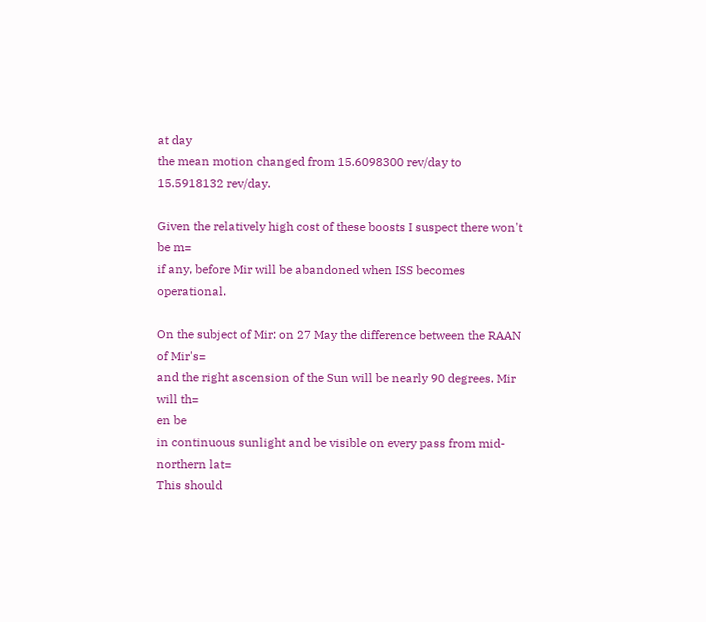at day
the mean motion changed from 15.6098300 rev/day to 15.5918132 rev/day.

Given the relatively high cost of these boosts I suspect there won't be m=
if any, before Mir will be abandoned when ISS becomes operational.

On the subject of Mir: on 27 May the difference between the RAAN of Mir's=
and the right ascension of the Sun will be nearly 90 degrees. Mir will th=
en be
in continuous sunlight and be visible on every pass from mid-northern lat=
This should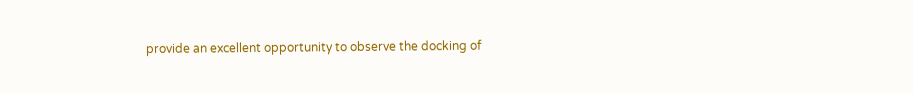provide an excellent opportunity to observe the docking of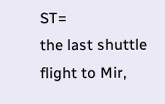ST=
the last shuttle flight to Mir,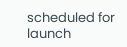scheduled for launch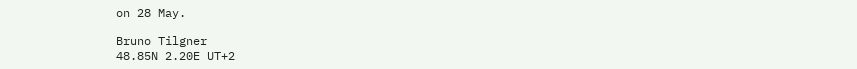on 28 May.

Bruno Tilgner
48.85N 2.20E UT+2